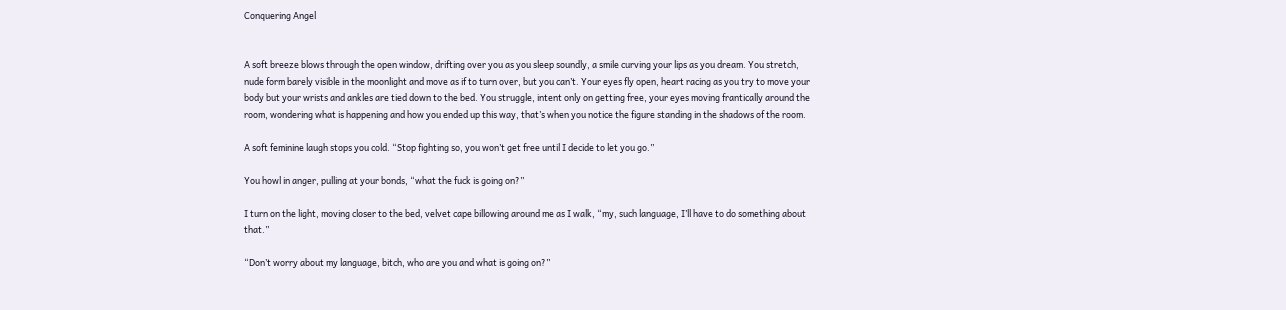Conquering Angel


A soft breeze blows through the open window, drifting over you as you sleep soundly, a smile curving your lips as you dream. You stretch, nude form barely visible in the moonlight and move as if to turn over, but you can’t. Your eyes fly open, heart racing as you try to move your body but your wrists and ankles are tied down to the bed. You struggle, intent only on getting free, your eyes moving frantically around the room, wondering what is happening and how you ended up this way, that’s when you notice the figure standing in the shadows of the room.

A soft feminine laugh stops you cold. “Stop fighting so, you won’t get free until I decide to let you go.”

You howl in anger, pulling at your bonds, “what the fuck is going on?”

I turn on the light, moving closer to the bed, velvet cape billowing around me as I walk, “my, such language, I’ll have to do something about that.”

“Don’t worry about my language, bitch, who are you and what is going on?”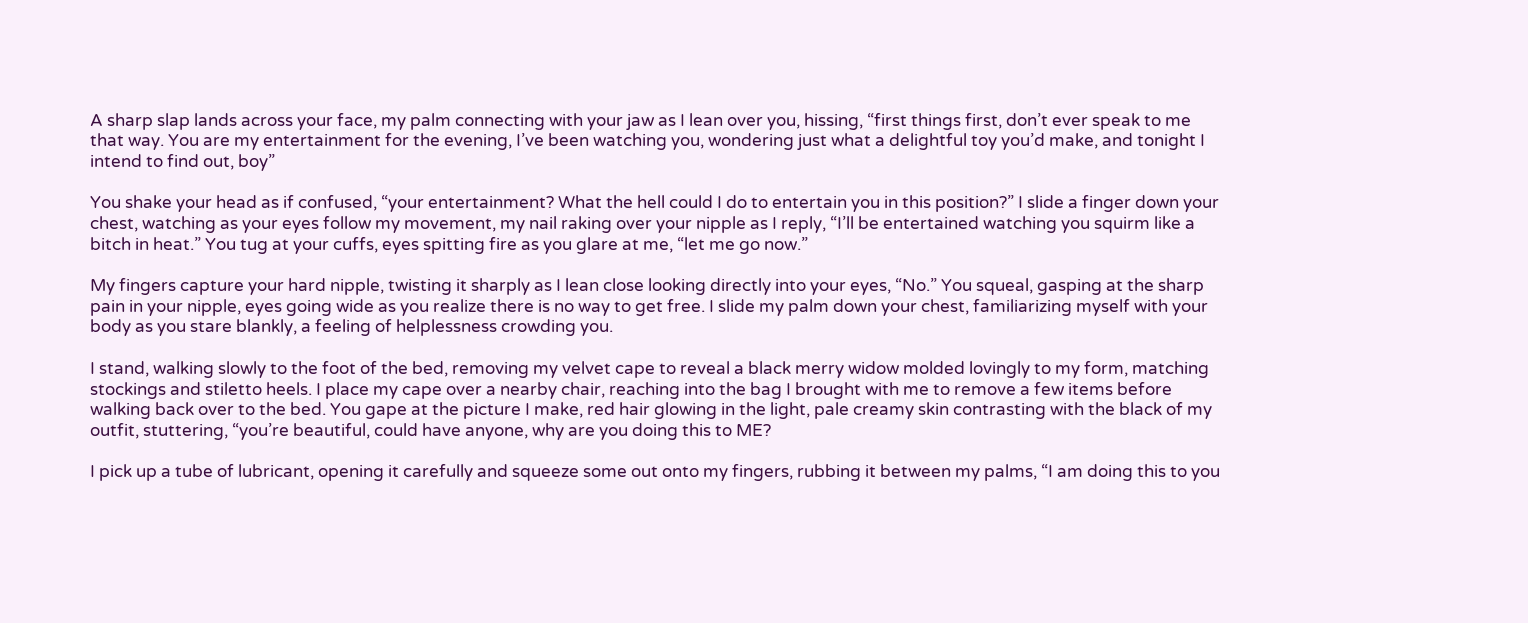A sharp slap lands across your face, my palm connecting with your jaw as I lean over you, hissing, “first things first, don’t ever speak to me that way. You are my entertainment for the evening, I’ve been watching you, wondering just what a delightful toy you’d make, and tonight I intend to find out, boy”

You shake your head as if confused, “your entertainment? What the hell could I do to entertain you in this position?” I slide a finger down your chest, watching as your eyes follow my movement, my nail raking over your nipple as I reply, “I’ll be entertained watching you squirm like a bitch in heat.” You tug at your cuffs, eyes spitting fire as you glare at me, “let me go now.”

My fingers capture your hard nipple, twisting it sharply as I lean close looking directly into your eyes, “No.” You squeal, gasping at the sharp pain in your nipple, eyes going wide as you realize there is no way to get free. I slide my palm down your chest, familiarizing myself with your body as you stare blankly, a feeling of helplessness crowding you.

I stand, walking slowly to the foot of the bed, removing my velvet cape to reveal a black merry widow molded lovingly to my form, matching stockings and stiletto heels. I place my cape over a nearby chair, reaching into the bag I brought with me to remove a few items before walking back over to the bed. You gape at the picture I make, red hair glowing in the light, pale creamy skin contrasting with the black of my outfit, stuttering, “you’re beautiful, could have anyone, why are you doing this to ME?

I pick up a tube of lubricant, opening it carefully and squeeze some out onto my fingers, rubbing it between my palms, “I am doing this to you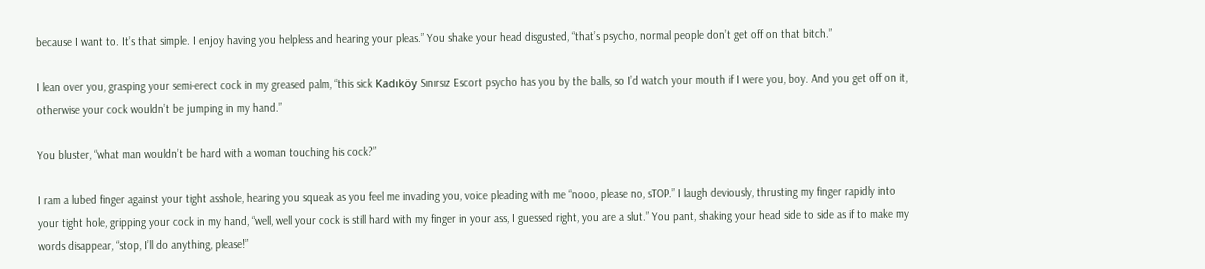because I want to. It’s that simple. I enjoy having you helpless and hearing your pleas.” You shake your head disgusted, “that’s psycho, normal people don’t get off on that bitch.”

I lean over you, grasping your semi-erect cock in my greased palm, “this sick Kadıköy Sınırsız Escort psycho has you by the balls, so I’d watch your mouth if I were you, boy. And you get off on it, otherwise your cock wouldn’t be jumping in my hand.”

You bluster, “what man wouldn’t be hard with a woman touching his cock?”

I ram a lubed finger against your tight asshole, hearing you squeak as you feel me invading you, voice pleading with me “nooo, please no, sTOP.” I laugh deviously, thrusting my finger rapidly into your tight hole, gripping your cock in my hand, “well, well your cock is still hard with my finger in your ass, I guessed right, you are a slut.” You pant, shaking your head side to side as if to make my words disappear, “stop, I’ll do anything, please!”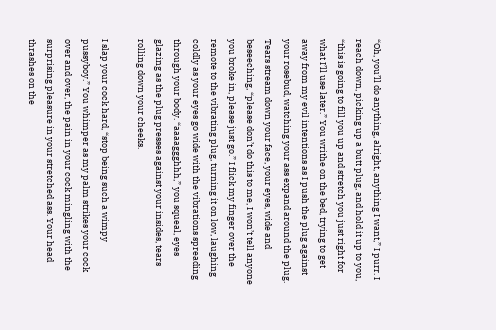“Oh, you’ll do anything, alright, anything I want,” I purr. I reach down, picking up a butt plug, and hold it up to you, “this is going to fill you up and stretch you just right for what I’ll use later.” You writhe on the bed, trying to get away from my evil intentions as I push the plug against your rosebud, watching your ass expand around the plug. Tears stream down your face, your eyes, wide and beseeching, “please don’t do this to me, I won’t tell anyone you broke in, please just go.” I flick my finger over the remote to the vibrating plug, turning it on low, laughing coldly as your eyes go wide with the vibrations spreading through your body. “aaaaggghhh,” you squeal, eyes glazing as the plug presses against your insides, tears rolling down your cheeks.

I slap your cock hard, “stop being such a wimpy pussyboy.” You whimper as my palm strikes your cock over and over, the pain in your cock mingling with the surprising pleasure in your stretched ass. Your head thrashes on the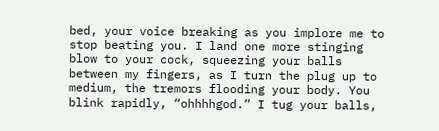bed, your voice breaking as you implore me to stop beating you. I land one more stinging blow to your cock, squeezing your balls between my fingers, as I turn the plug up to medium, the tremors flooding your body. You blink rapidly, “ohhhhgod.” I tug your balls,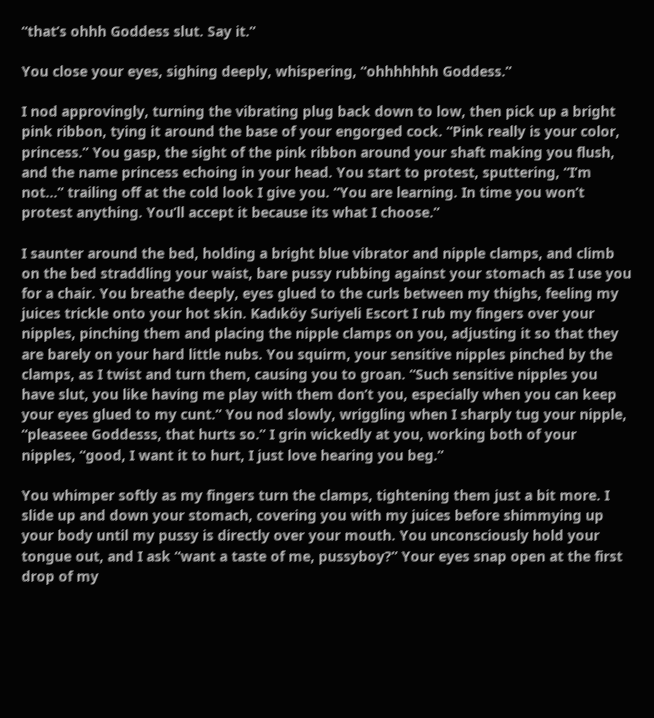“that’s ohhh Goddess slut. Say it.”

You close your eyes, sighing deeply, whispering, “ohhhhhhh Goddess.”

I nod approvingly, turning the vibrating plug back down to low, then pick up a bright pink ribbon, tying it around the base of your engorged cock. “Pink really is your color, princess.” You gasp, the sight of the pink ribbon around your shaft making you flush, and the name princess echoing in your head. You start to protest, sputtering, “I’m not…” trailing off at the cold look I give you. “You are learning. In time you won’t protest anything. You’ll accept it because its what I choose.”

I saunter around the bed, holding a bright blue vibrator and nipple clamps, and climb on the bed straddling your waist, bare pussy rubbing against your stomach as I use you for a chair. You breathe deeply, eyes glued to the curls between my thighs, feeling my juices trickle onto your hot skin. Kadıköy Suriyeli Escort I rub my fingers over your nipples, pinching them and placing the nipple clamps on you, adjusting it so that they are barely on your hard little nubs. You squirm, your sensitive nipples pinched by the clamps, as I twist and turn them, causing you to groan. “Such sensitive nipples you have slut, you like having me play with them don’t you, especially when you can keep your eyes glued to my cunt.” You nod slowly, wriggling when I sharply tug your nipple, “pleaseee Goddesss, that hurts so.” I grin wickedly at you, working both of your nipples, “good, I want it to hurt, I just love hearing you beg.”

You whimper softly as my fingers turn the clamps, tightening them just a bit more. I slide up and down your stomach, covering you with my juices before shimmying up your body until my pussy is directly over your mouth. You unconsciously hold your tongue out, and I ask “want a taste of me, pussyboy?” Your eyes snap open at the first drop of my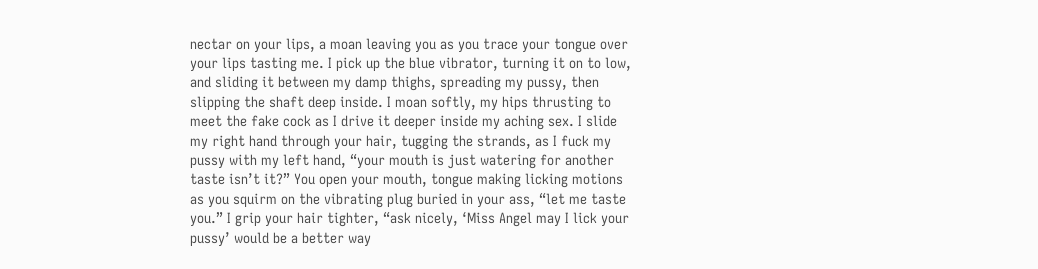nectar on your lips, a moan leaving you as you trace your tongue over your lips tasting me. I pick up the blue vibrator, turning it on to low, and sliding it between my damp thighs, spreading my pussy, then slipping the shaft deep inside. I moan softly, my hips thrusting to meet the fake cock as I drive it deeper inside my aching sex. I slide my right hand through your hair, tugging the strands, as I fuck my pussy with my left hand, “your mouth is just watering for another taste isn’t it?” You open your mouth, tongue making licking motions as you squirm on the vibrating plug buried in your ass, “let me taste you.” I grip your hair tighter, “ask nicely, ‘Miss Angel may I lick your pussy’ would be a better way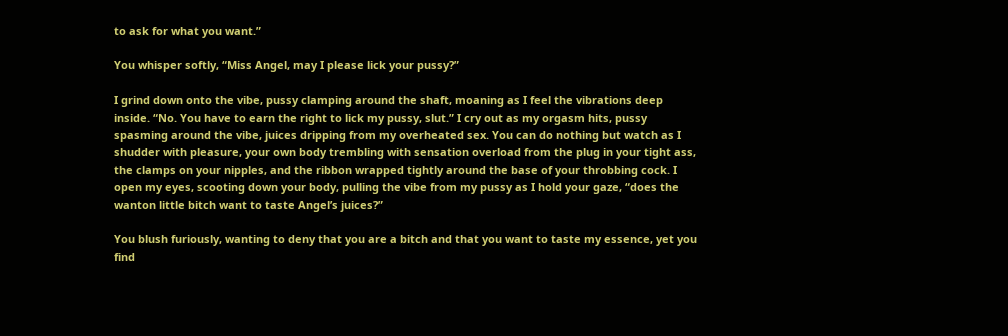to ask for what you want.”

You whisper softly, “Miss Angel, may I please lick your pussy?”

I grind down onto the vibe, pussy clamping around the shaft, moaning as I feel the vibrations deep inside. “No. You have to earn the right to lick my pussy, slut.” I cry out as my orgasm hits, pussy spasming around the vibe, juices dripping from my overheated sex. You can do nothing but watch as I shudder with pleasure, your own body trembling with sensation overload from the plug in your tight ass, the clamps on your nipples, and the ribbon wrapped tightly around the base of your throbbing cock. I open my eyes, scooting down your body, pulling the vibe from my pussy as I hold your gaze, “does the wanton little bitch want to taste Angel’s juices?”

You blush furiously, wanting to deny that you are a bitch and that you want to taste my essence, yet you find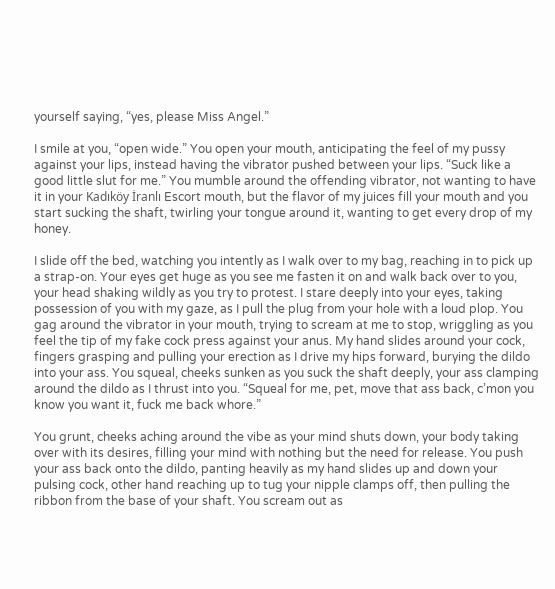yourself saying, “yes, please Miss Angel.”

I smile at you, “open wide.” You open your mouth, anticipating the feel of my pussy against your lips, instead having the vibrator pushed between your lips. “Suck like a good little slut for me.” You mumble around the offending vibrator, not wanting to have it in your Kadıköy İranlı Escort mouth, but the flavor of my juices fill your mouth and you start sucking the shaft, twirling your tongue around it, wanting to get every drop of my honey.

I slide off the bed, watching you intently as I walk over to my bag, reaching in to pick up a strap-on. Your eyes get huge as you see me fasten it on and walk back over to you, your head shaking wildly as you try to protest. I stare deeply into your eyes, taking possession of you with my gaze, as I pull the plug from your hole with a loud plop. You gag around the vibrator in your mouth, trying to scream at me to stop, wriggling as you feel the tip of my fake cock press against your anus. My hand slides around your cock, fingers grasping and pulling your erection as I drive my hips forward, burying the dildo into your ass. You squeal, cheeks sunken as you suck the shaft deeply, your ass clamping around the dildo as I thrust into you. “Squeal for me, pet, move that ass back, c’mon you know you want it, fuck me back whore.”

You grunt, cheeks aching around the vibe as your mind shuts down, your body taking over with its desires, filling your mind with nothing but the need for release. You push your ass back onto the dildo, panting heavily as my hand slides up and down your pulsing cock, other hand reaching up to tug your nipple clamps off, then pulling the ribbon from the base of your shaft. You scream out as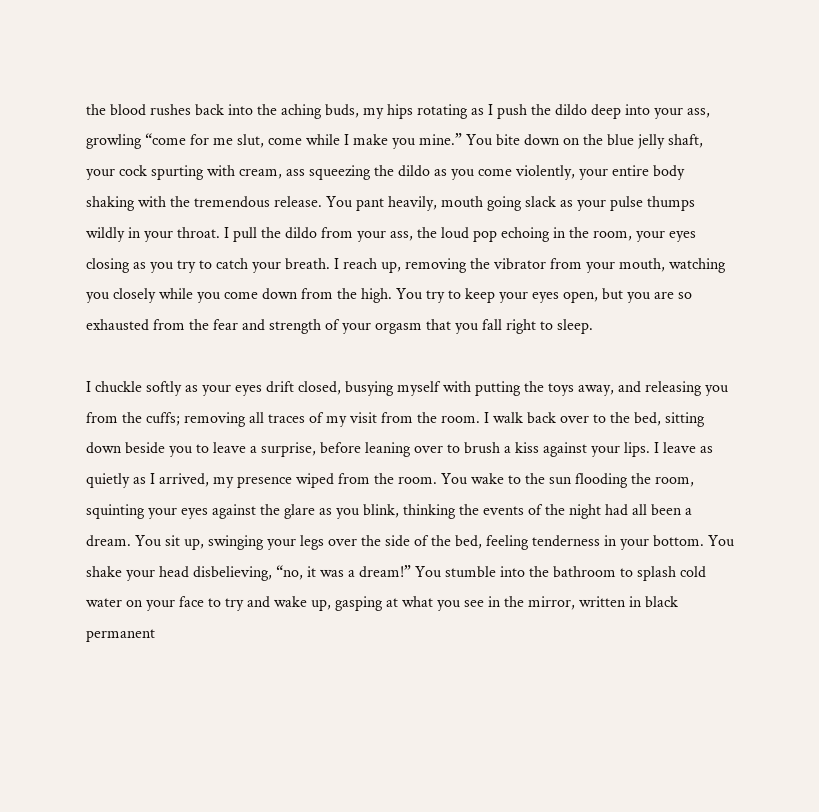the blood rushes back into the aching buds, my hips rotating as I push the dildo deep into your ass, growling “come for me slut, come while I make you mine.” You bite down on the blue jelly shaft, your cock spurting with cream, ass squeezing the dildo as you come violently, your entire body shaking with the tremendous release. You pant heavily, mouth going slack as your pulse thumps wildly in your throat. I pull the dildo from your ass, the loud pop echoing in the room, your eyes closing as you try to catch your breath. I reach up, removing the vibrator from your mouth, watching you closely while you come down from the high. You try to keep your eyes open, but you are so exhausted from the fear and strength of your orgasm that you fall right to sleep.

I chuckle softly as your eyes drift closed, busying myself with putting the toys away, and releasing you from the cuffs; removing all traces of my visit from the room. I walk back over to the bed, sitting down beside you to leave a surprise, before leaning over to brush a kiss against your lips. I leave as quietly as I arrived, my presence wiped from the room. You wake to the sun flooding the room, squinting your eyes against the glare as you blink, thinking the events of the night had all been a dream. You sit up, swinging your legs over the side of the bed, feeling tenderness in your bottom. You shake your head disbelieving, “no, it was a dream!” You stumble into the bathroom to splash cold water on your face to try and wake up, gasping at what you see in the mirror, written in black permanent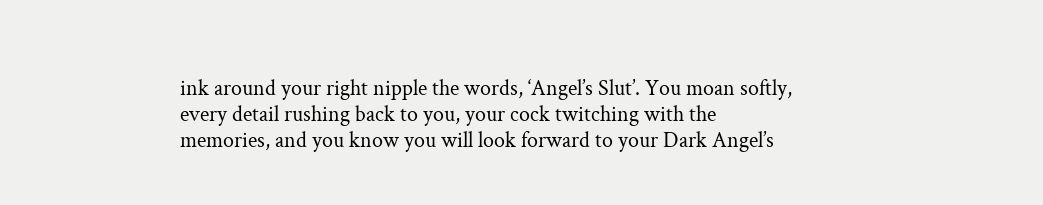ink around your right nipple the words, ‘Angel’s Slut’. You moan softly, every detail rushing back to you, your cock twitching with the memories, and you know you will look forward to your Dark Angel’s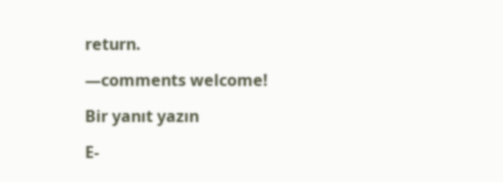return.

—comments welcome!

Bir yanıt yazın

E-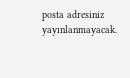posta adresiniz yayınlanmayacak.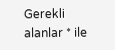Gerekli alanlar * ile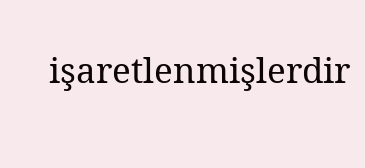işaretlenmişlerdir